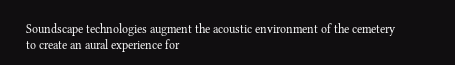Soundscape technologies augment the acoustic environment of the cemetery to create an aural experience for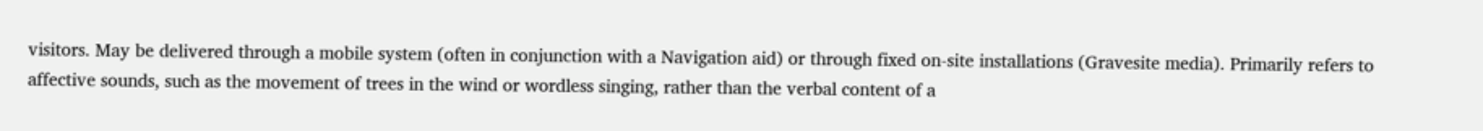visitors. May be delivered through a mobile system (often in conjunction with a Navigation aid) or through fixed on-site installations (Gravesite media). Primarily refers to affective sounds, such as the movement of trees in the wind or wordless singing, rather than the verbal content of a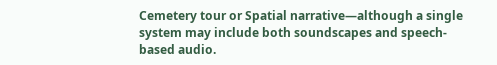Cemetery tour or Spatial narrative—although a single system may include both soundscapes and speech-based audio.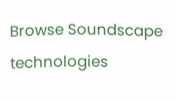Browse Soundscape technologies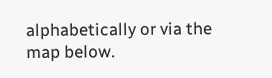alphabetically or via the map below.